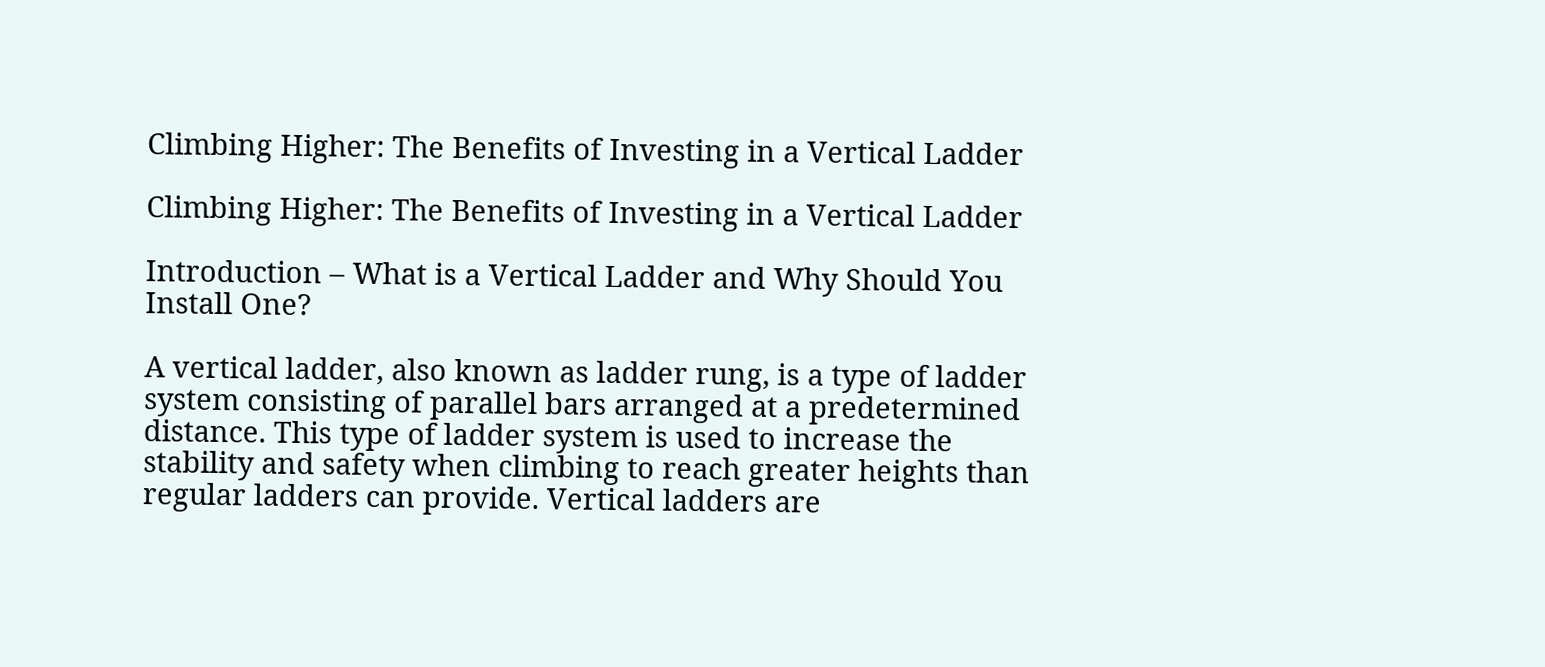Climbing Higher: The Benefits of Investing in a Vertical Ladder

Climbing Higher: The Benefits of Investing in a Vertical Ladder

Introduction – What is a Vertical Ladder and Why Should You Install One?

A vertical ladder, also known as ladder rung, is a type of ladder system consisting of parallel bars arranged at a predetermined distance. This type of ladder system is used to increase the stability and safety when climbing to reach greater heights than regular ladders can provide. Vertical ladders are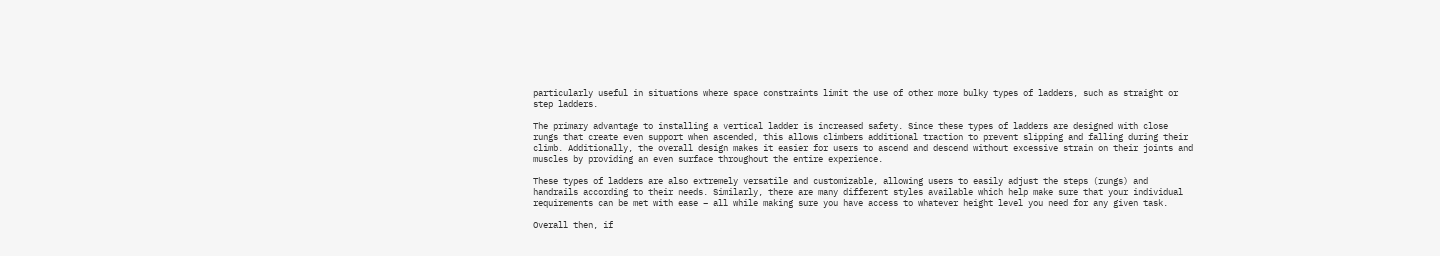particularly useful in situations where space constraints limit the use of other more bulky types of ladders, such as straight or step ladders.

The primary advantage to installing a vertical ladder is increased safety. Since these types of ladders are designed with close rungs that create even support when ascended, this allows climbers additional traction to prevent slipping and falling during their climb. Additionally, the overall design makes it easier for users to ascend and descend without excessive strain on their joints and muscles by providing an even surface throughout the entire experience.

These types of ladders are also extremely versatile and customizable, allowing users to easily adjust the steps (rungs) and handrails according to their needs. Similarly, there are many different styles available which help make sure that your individual requirements can be met with ease – all while making sure you have access to whatever height level you need for any given task.

Overall then, if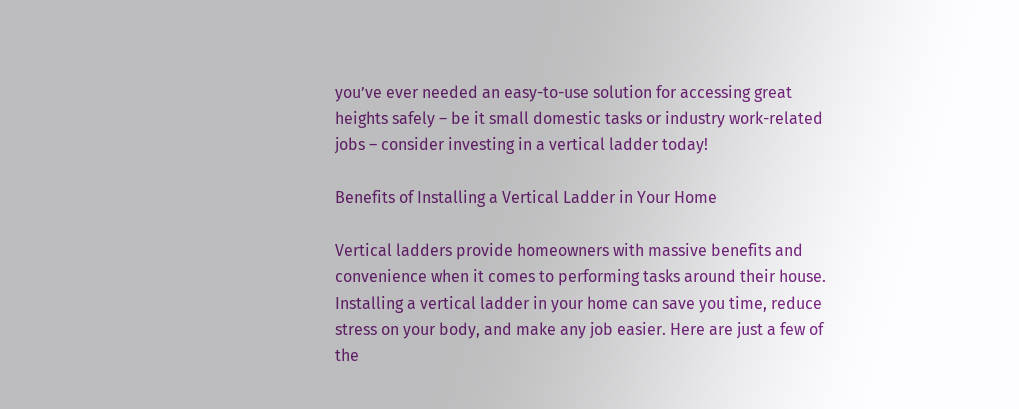you’ve ever needed an easy-to-use solution for accessing great heights safely – be it small domestic tasks or industry work-related jobs – consider investing in a vertical ladder today!

Benefits of Installing a Vertical Ladder in Your Home

Vertical ladders provide homeowners with massive benefits and convenience when it comes to performing tasks around their house. Installing a vertical ladder in your home can save you time, reduce stress on your body, and make any job easier. Here are just a few of the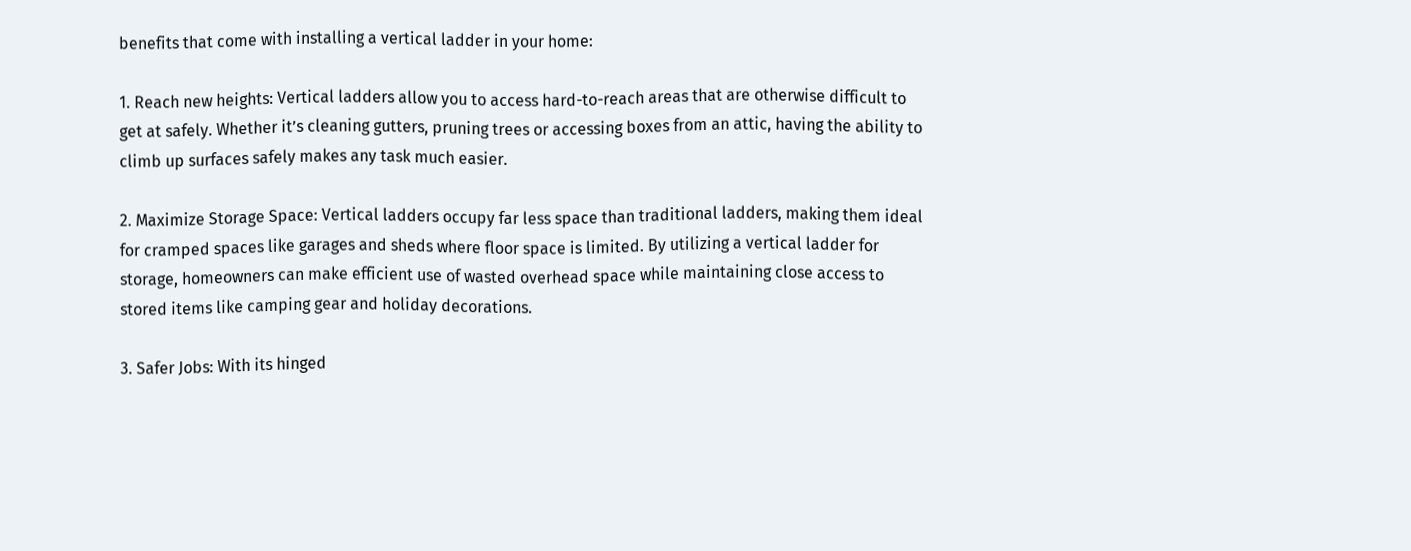benefits that come with installing a vertical ladder in your home:

1. Reach new heights: Vertical ladders allow you to access hard-to-reach areas that are otherwise difficult to get at safely. Whether it’s cleaning gutters, pruning trees or accessing boxes from an attic, having the ability to climb up surfaces safely makes any task much easier.

2. Maximize Storage Space: Vertical ladders occupy far less space than traditional ladders, making them ideal for cramped spaces like garages and sheds where floor space is limited. By utilizing a vertical ladder for storage, homeowners can make efficient use of wasted overhead space while maintaining close access to stored items like camping gear and holiday decorations.

3. Safer Jobs: With its hinged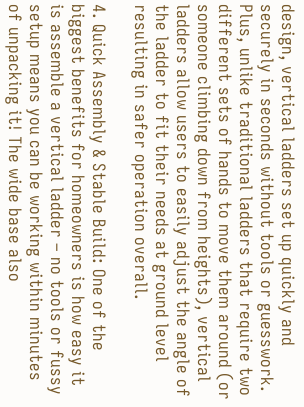design, vertical ladders set up quickly and securely in seconds without tools or guesswork. Plus, unlike traditional ladders that require two different sets of hands to move them around (or someone climbing down from heights), vertical ladders allow users to easily adjust the angle of the ladder to fit their needs at ground level resulting in safer operation overall.

4. Quick Assembly & Stable Build: One of the biggest benefits for homeowners is how easy it is assemble a vertical ladder – no tools or fussy setup means you can be working within minutes of unpacking it! The wide base also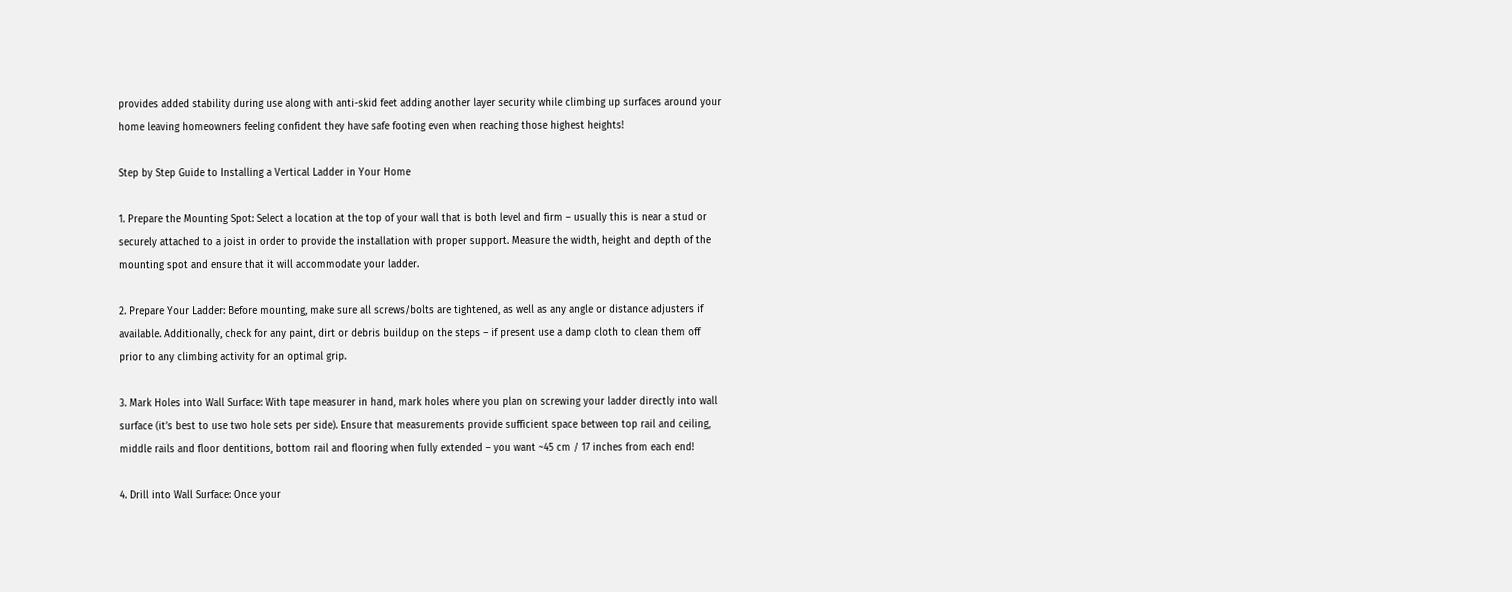provides added stability during use along with anti-skid feet adding another layer security while climbing up surfaces around your home leaving homeowners feeling confident they have safe footing even when reaching those highest heights!

Step by Step Guide to Installing a Vertical Ladder in Your Home

1. Prepare the Mounting Spot: Select a location at the top of your wall that is both level and firm – usually this is near a stud or securely attached to a joist in order to provide the installation with proper support. Measure the width, height and depth of the mounting spot and ensure that it will accommodate your ladder.

2. Prepare Your Ladder: Before mounting, make sure all screws/bolts are tightened, as well as any angle or distance adjusters if available. Additionally, check for any paint, dirt or debris buildup on the steps – if present use a damp cloth to clean them off prior to any climbing activity for an optimal grip.

3. Mark Holes into Wall Surface: With tape measurer in hand, mark holes where you plan on screwing your ladder directly into wall surface (it’s best to use two hole sets per side). Ensure that measurements provide sufficient space between top rail and ceiling, middle rails and floor dentitions, bottom rail and flooring when fully extended – you want ~45 cm / 17 inches from each end!

4. Drill into Wall Surface: Once your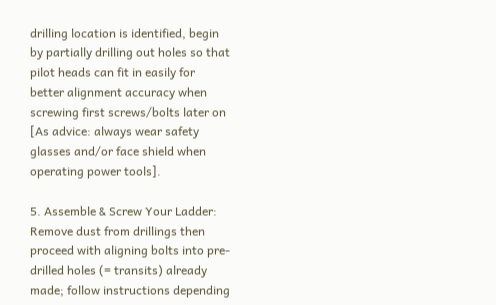drilling location is identified, begin by partially drilling out holes so that pilot heads can fit in easily for better alignment accuracy when screwing first screws/bolts later on [As advice: always wear safety glasses and/or face shield when operating power tools].

5. Assemble & Screw Your Ladder: Remove dust from drillings then proceed with aligning bolts into pre-drilled holes (= transits) already made; follow instructions depending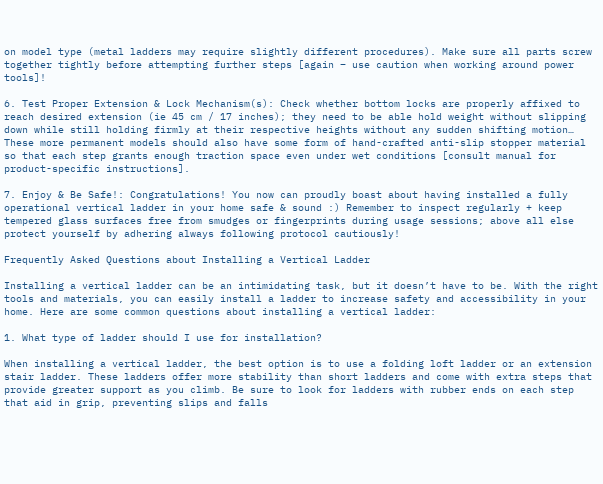on model type (metal ladders may require slightly different procedures). Make sure all parts screw together tightly before attempting further steps [again – use caution when working around power tools]!

6. Test Proper Extension & Lock Mechanism(s): Check whether bottom locks are properly affixed to reach desired extension (ie 45 cm / 17 inches); they need to be able hold weight without slipping down while still holding firmly at their respective heights without any sudden shifting motion… These more permanent models should also have some form of hand-crafted anti-slip stopper material so that each step grants enough traction space even under wet conditions [consult manual for product-specific instructions].

7. Enjoy & Be Safe!: Congratulations! You now can proudly boast about having installed a fully operational vertical ladder in your home safe & sound :) Remember to inspect regularly + keep tempered glass surfaces free from smudges or fingerprints during usage sessions; above all else protect yourself by adhering always following protocol cautiously!

Frequently Asked Questions about Installing a Vertical Ladder

Installing a vertical ladder can be an intimidating task, but it doesn’t have to be. With the right tools and materials, you can easily install a ladder to increase safety and accessibility in your home. Here are some common questions about installing a vertical ladder:

1. What type of ladder should I use for installation?

When installing a vertical ladder, the best option is to use a folding loft ladder or an extension stair ladder. These ladders offer more stability than short ladders and come with extra steps that provide greater support as you climb. Be sure to look for ladders with rubber ends on each step that aid in grip, preventing slips and falls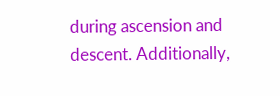during ascension and descent. Additionally,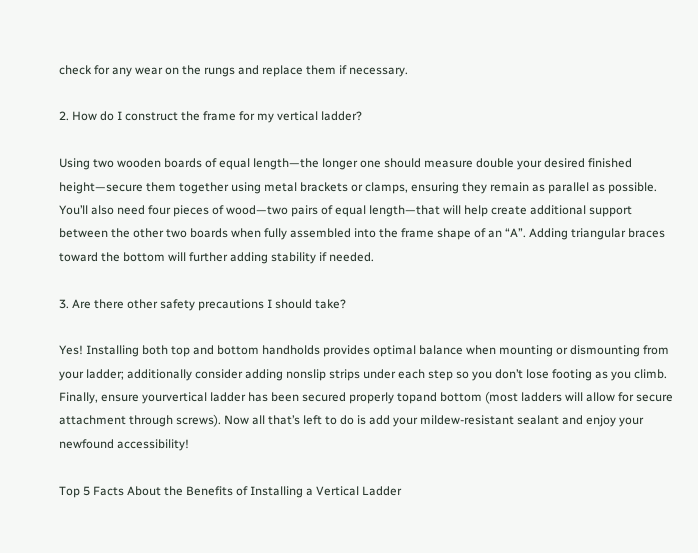check for any wear on the rungs and replace them if necessary.

2. How do I construct the frame for my vertical ladder?

Using two wooden boards of equal length—the longer one should measure double your desired finished height—secure them together using metal brackets or clamps, ensuring they remain as parallel as possible. You’ll also need four pieces of wood—two pairs of equal length—that will help create additional support between the other two boards when fully assembled into the frame shape of an “A”. Adding triangular braces toward the bottom will further adding stability if needed.

3. Are there other safety precautions I should take?

Yes! Installing both top and bottom handholds provides optimal balance when mounting or dismounting from your ladder; additionally consider adding nonslip strips under each step so you don’t lose footing as you climb. Finally, ensure yourvertical ladder has been secured properly topand bottom (most ladders will allow for secure attachment through screws). Now all that’s left to do is add your mildew-resistant sealant and enjoy your newfound accessibility!

Top 5 Facts About the Benefits of Installing a Vertical Ladder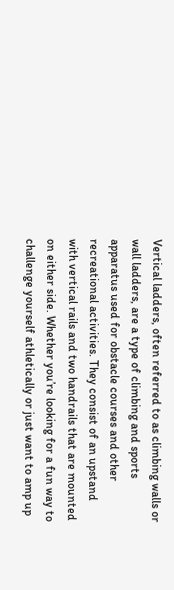Vertical ladders, often referred to as climbing walls or wall ladders, are a type of climbing and sports apparatus used for obstacle courses and other recreational activities. They consist of an upstand with vertical rails and two handrails that are mounted on either side. Whether you’re looking for a fun way to challenge yourself athletically or just want to amp up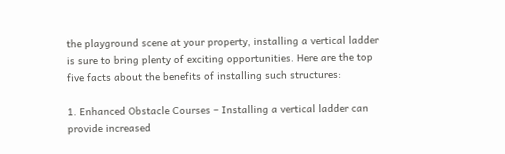the playground scene at your property, installing a vertical ladder is sure to bring plenty of exciting opportunities. Here are the top five facts about the benefits of installing such structures:

1. Enhanced Obstacle Courses – Installing a vertical ladder can provide increased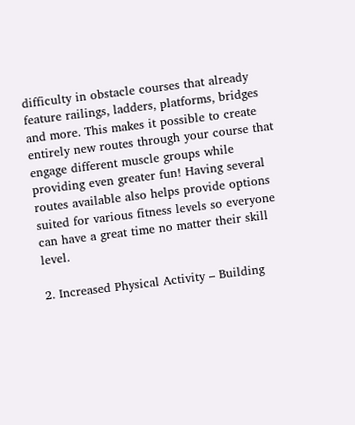difficulty in obstacle courses that already feature railings, ladders, platforms, bridges and more. This makes it possible to create entirely new routes through your course that engage different muscle groups while providing even greater fun! Having several routes available also helps provide options suited for various fitness levels so everyone can have a great time no matter their skill level.

2. Increased Physical Activity – Building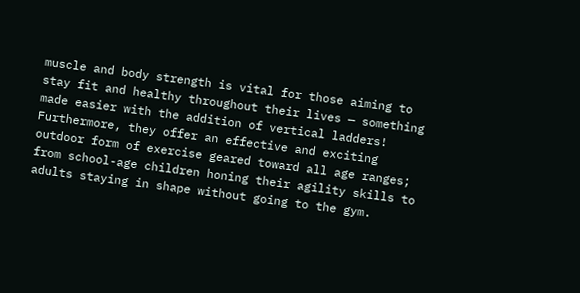muscle and body strength is vital for those aiming to stay fit and healthy throughout their lives — something made easier with the addition of vertical ladders! Furthermore, they offer an effective and exciting outdoor form of exercise geared toward all age ranges; from school-age children honing their agility skills to adults staying in shape without going to the gym.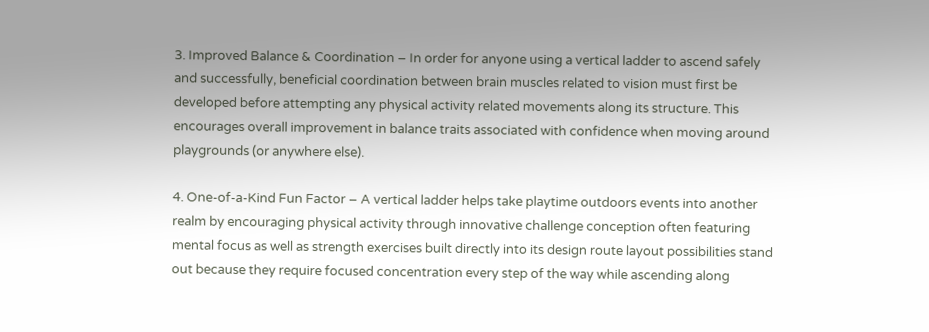3. Improved Balance & Coordination – In order for anyone using a vertical ladder to ascend safely and successfully, beneficial coordination between brain muscles related to vision must first be developed before attempting any physical activity related movements along its structure. This encourages overall improvement in balance traits associated with confidence when moving around playgrounds (or anywhere else).

4. One-of-a-Kind Fun Factor – A vertical ladder helps take playtime outdoors events into another realm by encouraging physical activity through innovative challenge conception often featuring mental focus as well as strength exercises built directly into its design route layout possibilities stand out because they require focused concentration every step of the way while ascending along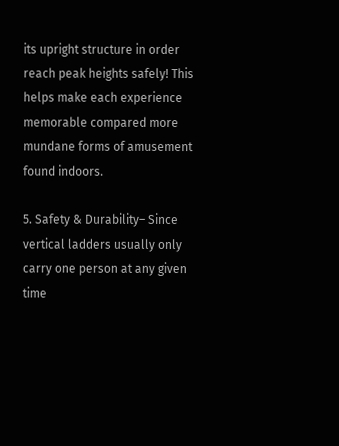its upright structure in order reach peak heights safely! This helps make each experience memorable compared more mundane forms of amusement found indoors.

5. Safety & Durability– Since vertical ladders usually only carry one person at any given time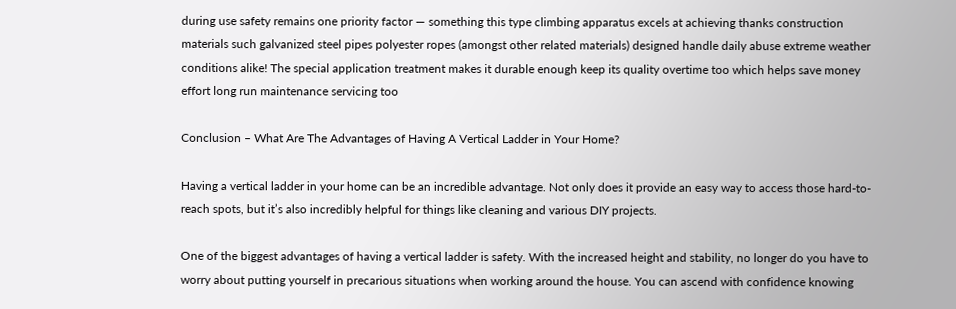during use safety remains one priority factor — something this type climbing apparatus excels at achieving thanks construction materials such galvanized steel pipes polyester ropes (amongst other related materials) designed handle daily abuse extreme weather conditions alike! The special application treatment makes it durable enough keep its quality overtime too which helps save money effort long run maintenance servicing too

Conclusion – What Are The Advantages of Having A Vertical Ladder in Your Home?

Having a vertical ladder in your home can be an incredible advantage. Not only does it provide an easy way to access those hard-to-reach spots, but it’s also incredibly helpful for things like cleaning and various DIY projects.

One of the biggest advantages of having a vertical ladder is safety. With the increased height and stability, no longer do you have to worry about putting yourself in precarious situations when working around the house. You can ascend with confidence knowing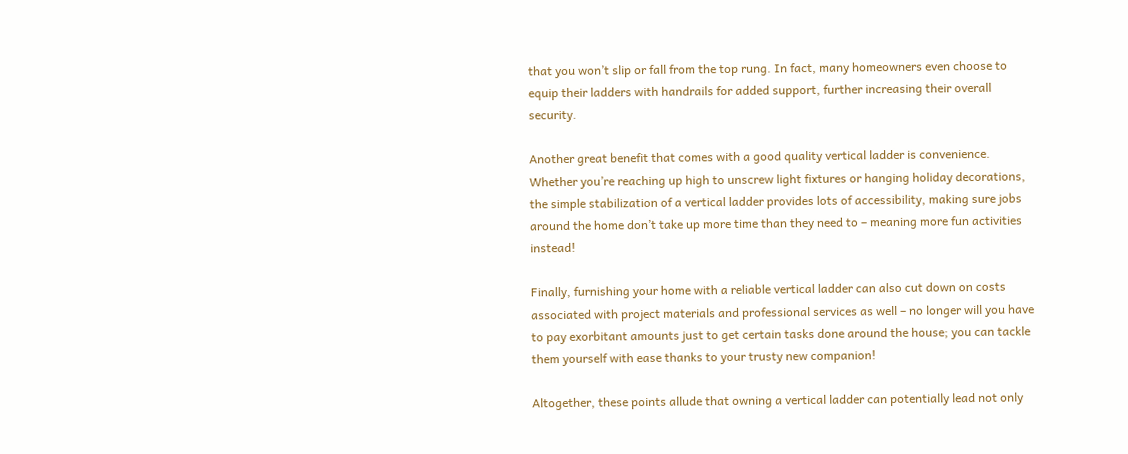that you won’t slip or fall from the top rung. In fact, many homeowners even choose to equip their ladders with handrails for added support, further increasing their overall security.

Another great benefit that comes with a good quality vertical ladder is convenience. Whether you’re reaching up high to unscrew light fixtures or hanging holiday decorations, the simple stabilization of a vertical ladder provides lots of accessibility, making sure jobs around the home don’t take up more time than they need to – meaning more fun activities instead!

Finally, furnishing your home with a reliable vertical ladder can also cut down on costs associated with project materials and professional services as well – no longer will you have to pay exorbitant amounts just to get certain tasks done around the house; you can tackle them yourself with ease thanks to your trusty new companion!

Altogether, these points allude that owning a vertical ladder can potentially lead not only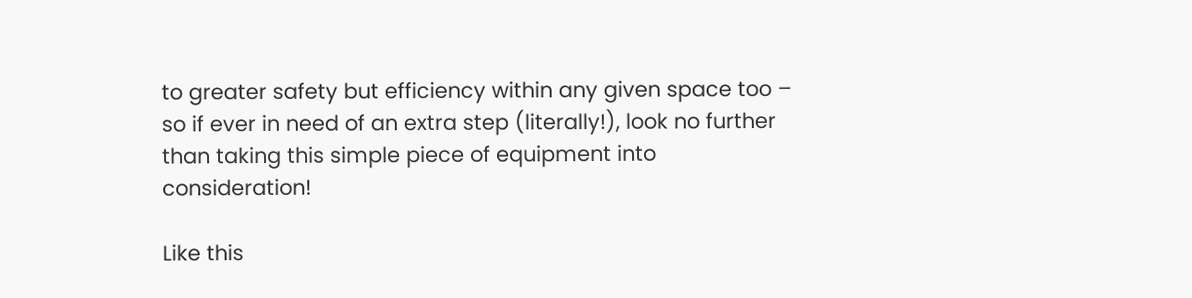to greater safety but efficiency within any given space too – so if ever in need of an extra step (literally!), look no further than taking this simple piece of equipment into consideration!

Like this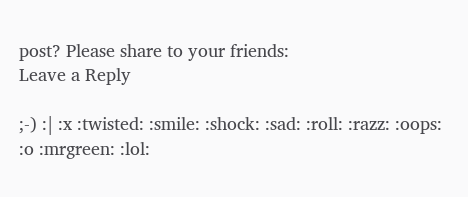post? Please share to your friends:
Leave a Reply

;-) :| :x :twisted: :smile: :shock: :sad: :roll: :razz: :oops: :o :mrgreen: :lol: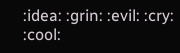:idea: :grin: :evil: :cry: :cool: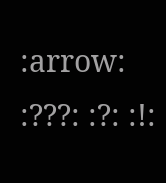:arrow: :???: :?: :!: